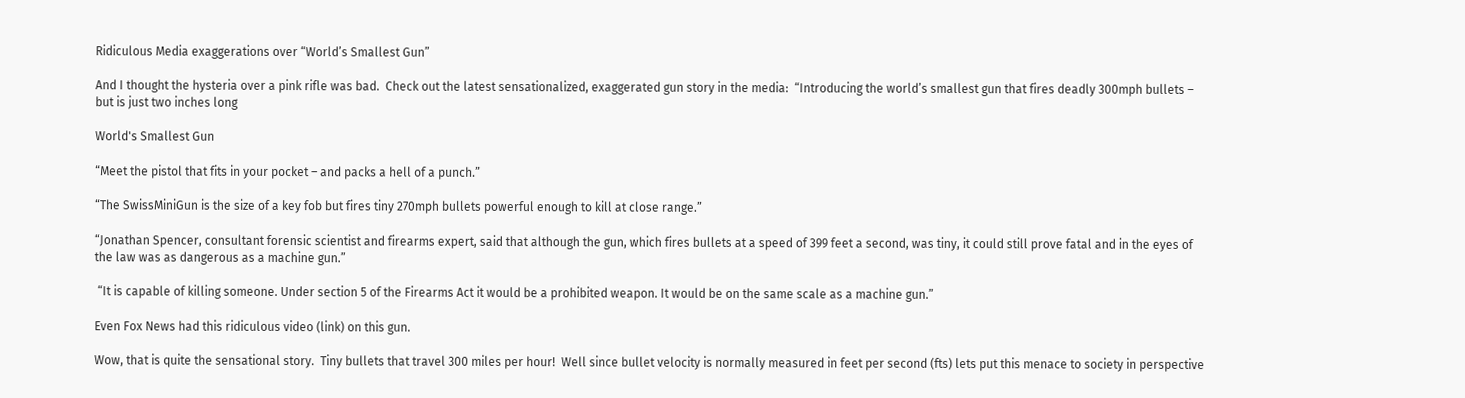Ridiculous Media exaggerations over “World’s Smallest Gun”

And I thought the hysteria over a pink rifle was bad.  Check out the latest sensationalized, exaggerated gun story in the media:  “Introducing the world’s smallest gun that fires deadly 300mph bullets – but is just two inches long

World's Smallest Gun

“Meet the pistol that fits in your pocket – and packs a hell of a punch.”

“The SwissMiniGun is the size of a key fob but fires tiny 270mph bullets powerful enough to kill at close range.”

“Jonathan Spencer, consultant forensic scientist and firearms expert, said that although the gun, which fires bullets at a speed of 399 feet a second, was tiny, it could still prove fatal and in the eyes of the law was as dangerous as a machine gun.”

 “It is capable of killing someone. Under section 5 of the Firearms Act it would be a prohibited weapon. It would be on the same scale as a machine gun.”

Even Fox News had this ridiculous video (link) on this gun.

Wow, that is quite the sensational story.  Tiny bullets that travel 300 miles per hour!  Well since bullet velocity is normally measured in feet per second (fts) lets put this menace to society in perspective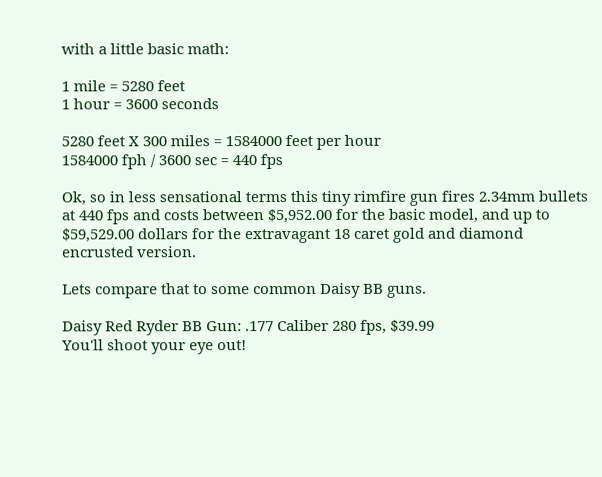with a little basic math:

1 mile = 5280 feet
1 hour = 3600 seconds

5280 feet X 300 miles = 1584000 feet per hour
1584000 fph / 3600 sec = 440 fps

Ok, so in less sensational terms this tiny rimfire gun fires 2.34mm bullets at 440 fps and costs between $5,952.00 for the basic model, and up to $59,529.00 dollars for the extravagant 18 caret gold and diamond encrusted version.

Lets compare that to some common Daisy BB guns.

Daisy Red Ryder BB Gun: .177 Caliber 280 fps, $39.99
You'll shoot your eye out!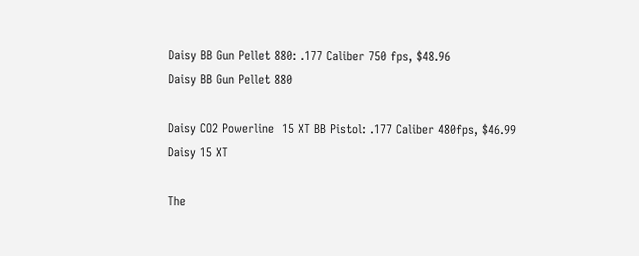Daisy BB Gun Pellet 880: .177 Caliber 750 fps, $48.96
Daisy BB Gun Pellet 880

Daisy CO2 Powerline  15 XT BB Pistol: .177 Caliber 480fps, $46.99
Daisy 15 XT

The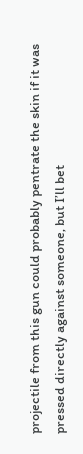projectile from this gun could probably pentrate the skin if it was pressed directly against someone, but I’ll bet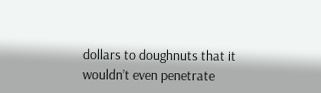dollars to doughnuts that it wouldn’t even penetrate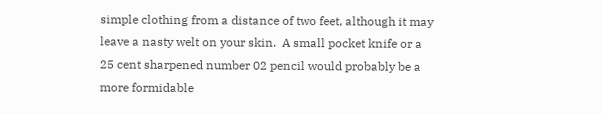simple clothing from a distance of two feet, although it may leave a nasty welt on your skin.  A small pocket knife or a 25 cent sharpened number 02 pencil would probably be a more formidable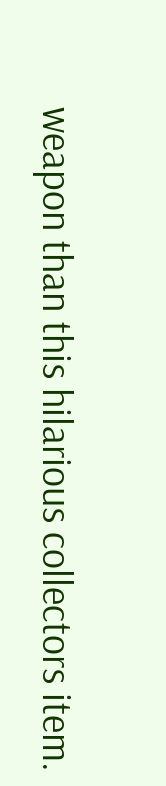weapon than this hilarious collectors item.